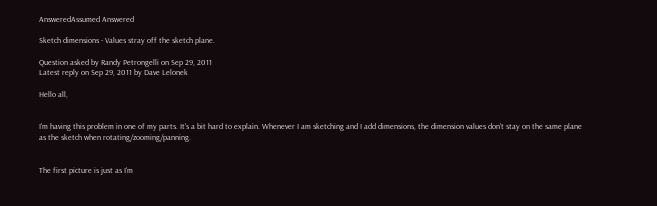AnsweredAssumed Answered

Sketch dimensions - Values stray off the sketch plane.

Question asked by Randy Petrongelli on Sep 29, 2011
Latest reply on Sep 29, 2011 by Dave Lelonek

Hello all,


I'm having this problem in one of my parts. It's a bit hard to explain. Whenever I am sketching and I add dimensions, the dimension values don't stay on the same plane as the sketch when rotating/zooming/panning.


The first picture is just as I'm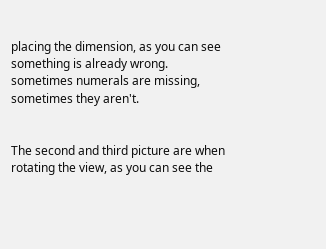placing the dimension, as you can see something is already wrong. sometimes numerals are missing, sometimes they aren't.


The second and third picture are when rotating the view, as you can see the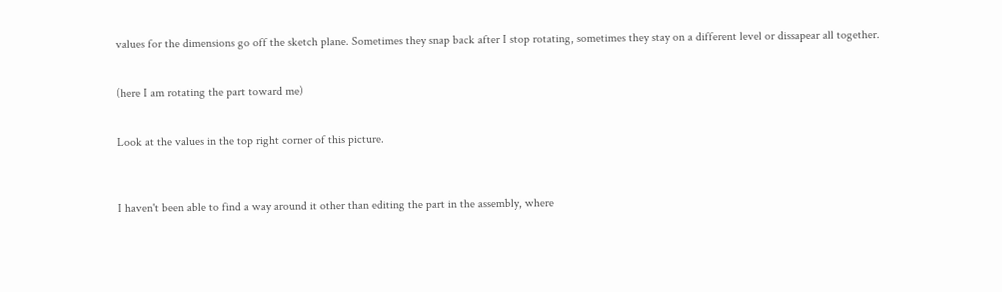values for the dimensions go off the sketch plane. Sometimes they snap back after I stop rotating, sometimes they stay on a different level or dissapear all together.


(here I am rotating the part toward me)


Look at the values in the top right corner of this picture.



I haven't been able to find a way around it other than editing the part in the assembly, where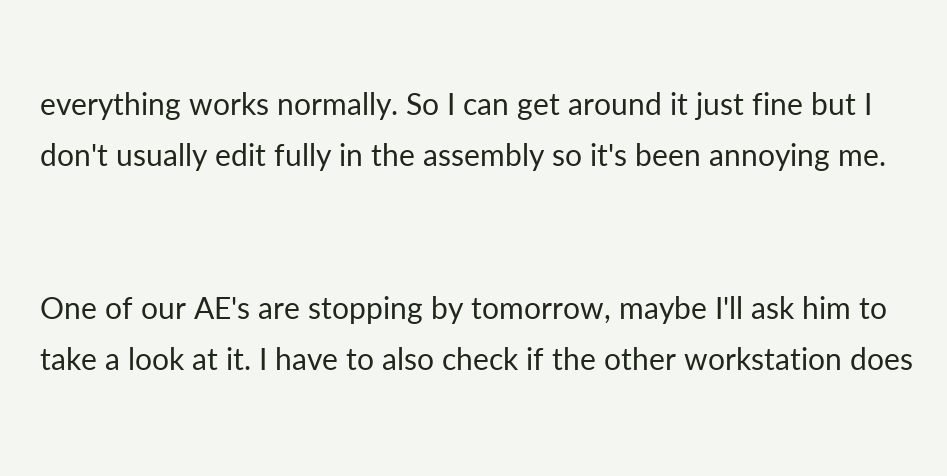everything works normally. So I can get around it just fine but I don't usually edit fully in the assembly so it's been annoying me.


One of our AE's are stopping by tomorrow, maybe I'll ask him to take a look at it. I have to also check if the other workstation does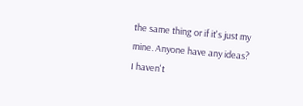the same thing or if it's just my mine. Anyone have any ideas? I haven't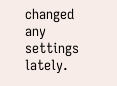changed any settings lately.